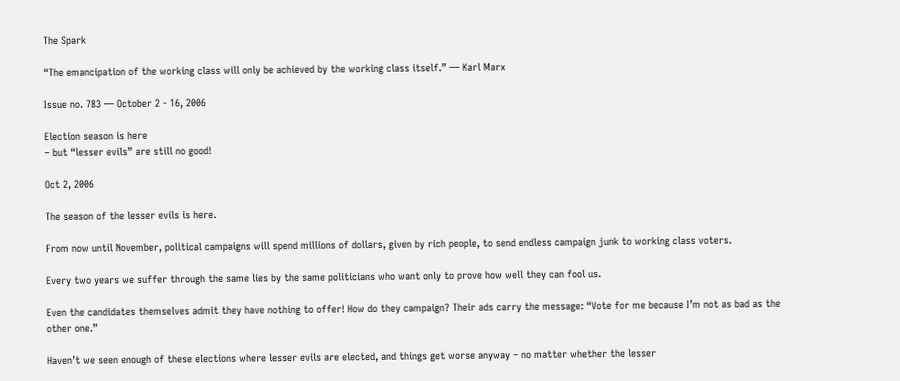The Spark

“The emancipation of the working class will only be achieved by the working class itself.” — Karl Marx

Issue no. 783 — October 2 - 16, 2006

Election season is here
– but “lesser evils” are still no good!

Oct 2, 2006

The season of the lesser evils is here.

From now until November, political campaigns will spend millions of dollars, given by rich people, to send endless campaign junk to working class voters.

Every two years we suffer through the same lies by the same politicians who want only to prove how well they can fool us.

Even the candidates themselves admit they have nothing to offer! How do they campaign? Their ads carry the message: “Vote for me because I’m not as bad as the other one.”

Haven’t we seen enough of these elections where lesser evils are elected, and things get worse anyway – no matter whether the lesser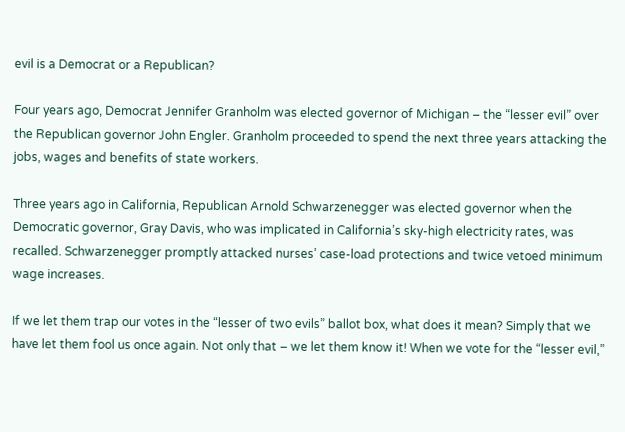evil is a Democrat or a Republican?

Four years ago, Democrat Jennifer Granholm was elected governor of Michigan – the “lesser evil” over the Republican governor John Engler. Granholm proceeded to spend the next three years attacking the jobs, wages and benefits of state workers.

Three years ago in California, Republican Arnold Schwarzenegger was elected governor when the Democratic governor, Gray Davis, who was implicated in California’s sky-high electricity rates, was recalled. Schwarzenegger promptly attacked nurses’ case-load protections and twice vetoed minimum wage increases.

If we let them trap our votes in the “lesser of two evils” ballot box, what does it mean? Simply that we have let them fool us once again. Not only that – we let them know it! When we vote for the “lesser evil,”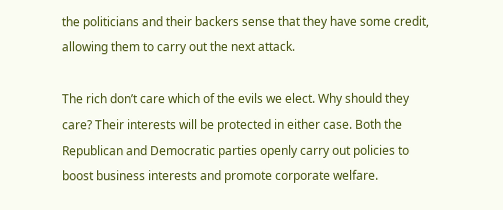the politicians and their backers sense that they have some credit, allowing them to carry out the next attack.

The rich don’t care which of the evils we elect. Why should they care? Their interests will be protected in either case. Both the Republican and Democratic parties openly carry out policies to boost business interests and promote corporate welfare.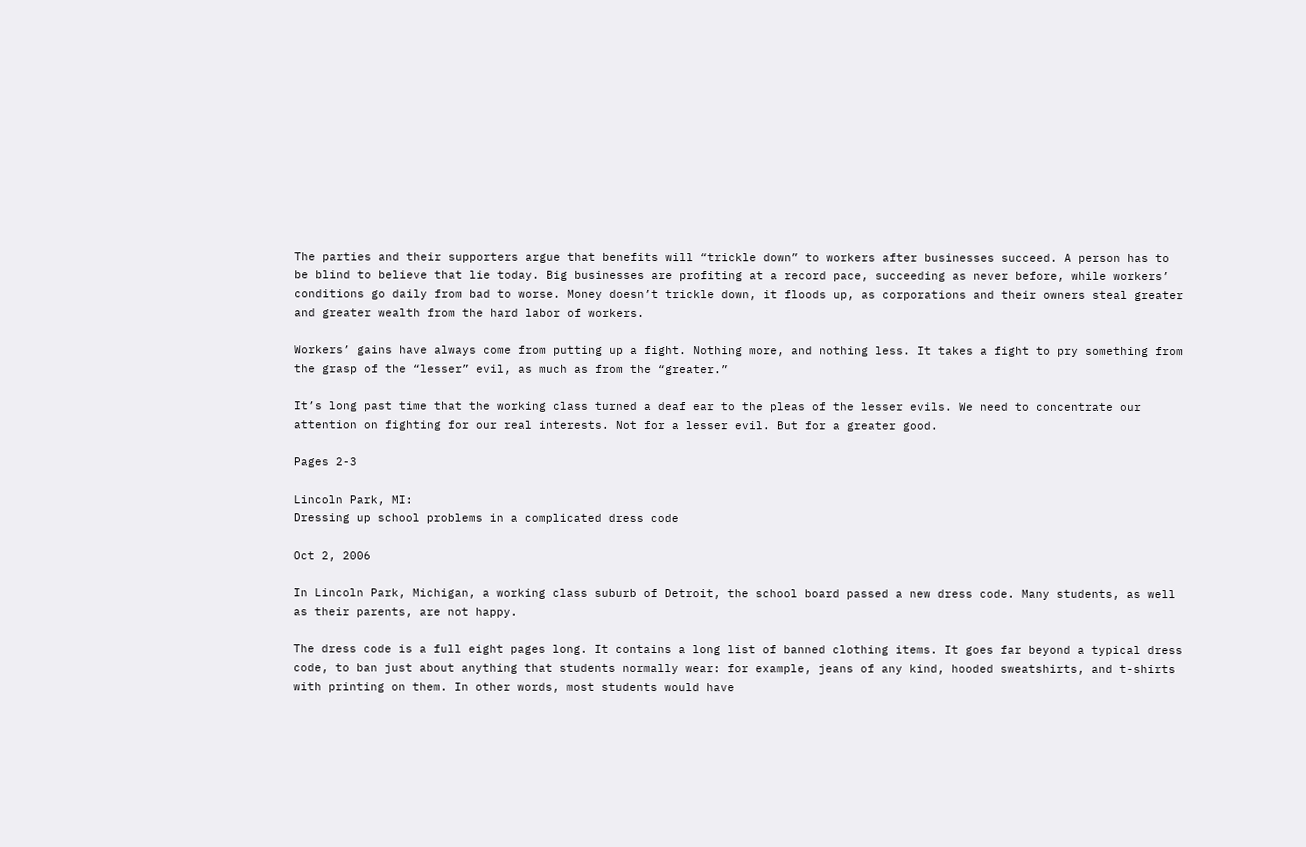The parties and their supporters argue that benefits will “trickle down” to workers after businesses succeed. A person has to be blind to believe that lie today. Big businesses are profiting at a record pace, succeeding as never before, while workers’ conditions go daily from bad to worse. Money doesn’t trickle down, it floods up, as corporations and their owners steal greater and greater wealth from the hard labor of workers.

Workers’ gains have always come from putting up a fight. Nothing more, and nothing less. It takes a fight to pry something from the grasp of the “lesser” evil, as much as from the “greater.”

It’s long past time that the working class turned a deaf ear to the pleas of the lesser evils. We need to concentrate our attention on fighting for our real interests. Not for a lesser evil. But for a greater good.

Pages 2-3

Lincoln Park, MI:
Dressing up school problems in a complicated dress code

Oct 2, 2006

In Lincoln Park, Michigan, a working class suburb of Detroit, the school board passed a new dress code. Many students, as well as their parents, are not happy.

The dress code is a full eight pages long. It contains a long list of banned clothing items. It goes far beyond a typical dress code, to ban just about anything that students normally wear: for example, jeans of any kind, hooded sweatshirts, and t-shirts with printing on them. In other words, most students would have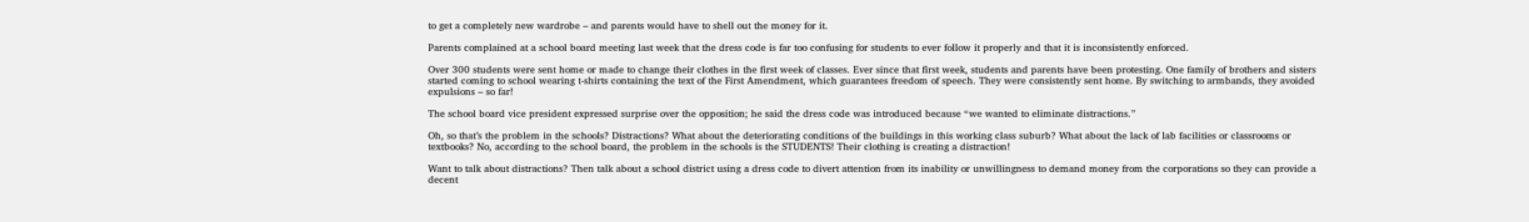to get a completely new wardrobe – and parents would have to shell out the money for it.

Parents complained at a school board meeting last week that the dress code is far too confusing for students to ever follow it properly and that it is inconsistently enforced.

Over 300 students were sent home or made to change their clothes in the first week of classes. Ever since that first week, students and parents have been protesting. One family of brothers and sisters started coming to school wearing t-shirts containing the text of the First Amendment, which guarantees freedom of speech. They were consistently sent home. By switching to armbands, they avoided expulsions – so far!

The school board vice president expressed surprise over the opposition; he said the dress code was introduced because “we wanted to eliminate distractions.”

Oh, so that’s the problem in the schools? Distractions? What about the deteriorating conditions of the buildings in this working class suburb? What about the lack of lab facilities or classrooms or textbooks? No, according to the school board, the problem in the schools is the STUDENTS! Their clothing is creating a distraction!

Want to talk about distractions? Then talk about a school district using a dress code to divert attention from its inability or unwillingness to demand money from the corporations so they can provide a decent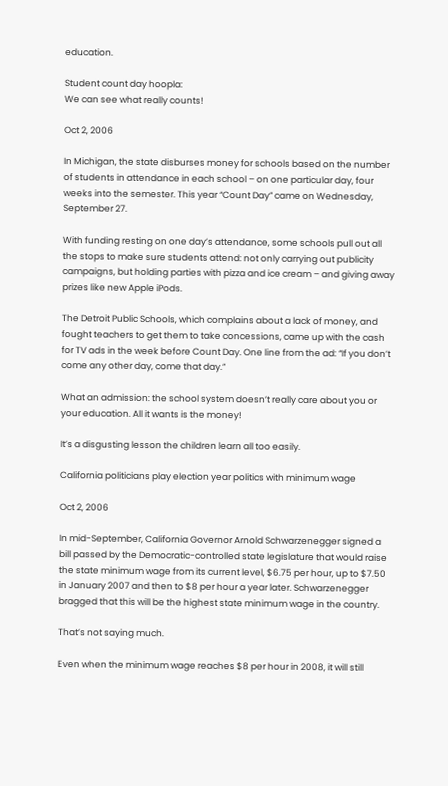education.

Student count day hoopla:
We can see what really counts!

Oct 2, 2006

In Michigan, the state disburses money for schools based on the number of students in attendance in each school – on one particular day, four weeks into the semester. This year “Count Day” came on Wednesday, September 27.

With funding resting on one day’s attendance, some schools pull out all the stops to make sure students attend: not only carrying out publicity campaigns, but holding parties with pizza and ice cream – and giving away prizes like new Apple iPods.

The Detroit Public Schools, which complains about a lack of money, and fought teachers to get them to take concessions, came up with the cash for TV ads in the week before Count Day. One line from the ad: “If you don’t come any other day, come that day.”

What an admission: the school system doesn’t really care about you or your education. All it wants is the money!

It’s a disgusting lesson the children learn all too easily.

California politicians play election year politics with minimum wage

Oct 2, 2006

In mid-September, California Governor Arnold Schwarzenegger signed a bill passed by the Democratic-controlled state legislature that would raise the state minimum wage from its current level, $6.75 per hour, up to $7.50 in January 2007 and then to $8 per hour a year later. Schwarzenegger bragged that this will be the highest state minimum wage in the country.

That’s not saying much.

Even when the minimum wage reaches $8 per hour in 2008, it will still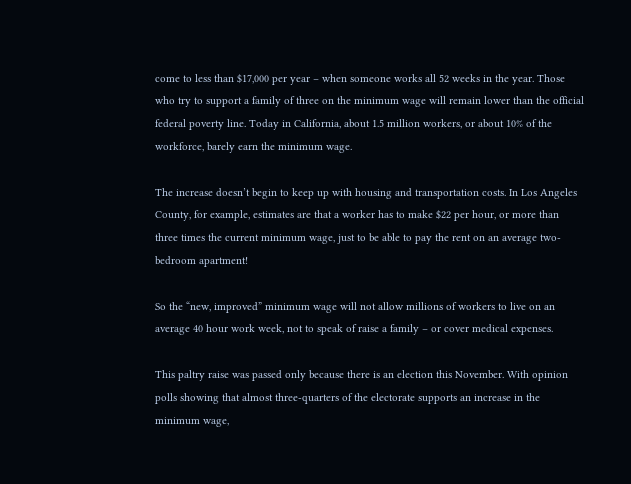come to less than $17,000 per year – when someone works all 52 weeks in the year. Those who try to support a family of three on the minimum wage will remain lower than the official federal poverty line. Today in California, about 1.5 million workers, or about 10% of the workforce, barely earn the minimum wage.

The increase doesn’t begin to keep up with housing and transportation costs. In Los Angeles County, for example, estimates are that a worker has to make $22 per hour, or more than three times the current minimum wage, just to be able to pay the rent on an average two-bedroom apartment!

So the “new, improved” minimum wage will not allow millions of workers to live on an average 40 hour work week, not to speak of raise a family – or cover medical expenses.

This paltry raise was passed only because there is an election this November. With opinion polls showing that almost three-quarters of the electorate supports an increase in the minimum wage,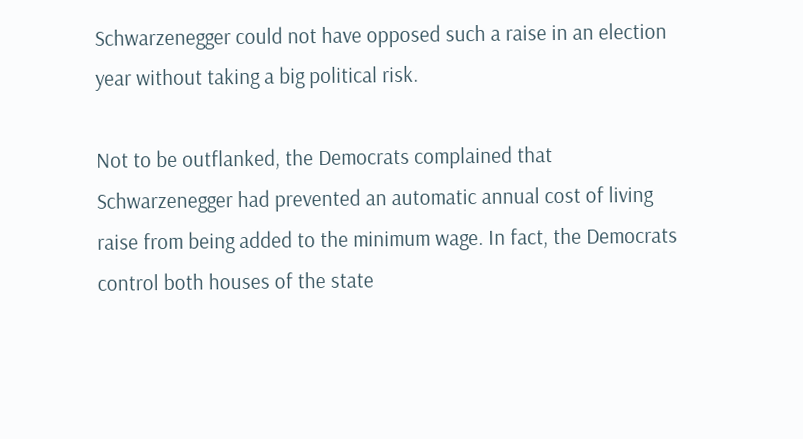Schwarzenegger could not have opposed such a raise in an election year without taking a big political risk.

Not to be outflanked, the Democrats complained that Schwarzenegger had prevented an automatic annual cost of living raise from being added to the minimum wage. In fact, the Democrats control both houses of the state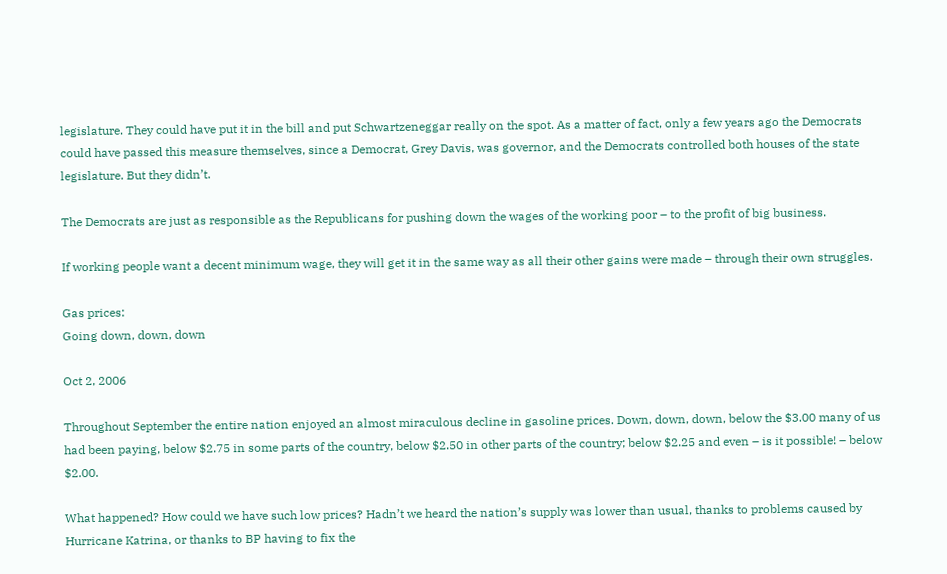legislature. They could have put it in the bill and put Schwartzeneggar really on the spot. As a matter of fact, only a few years ago the Democrats could have passed this measure themselves, since a Democrat, Grey Davis, was governor, and the Democrats controlled both houses of the state legislature. But they didn’t.

The Democrats are just as responsible as the Republicans for pushing down the wages of the working poor – to the profit of big business.

If working people want a decent minimum wage, they will get it in the same way as all their other gains were made – through their own struggles.

Gas prices:
Going down, down, down

Oct 2, 2006

Throughout September the entire nation enjoyed an almost miraculous decline in gasoline prices. Down, down, down, below the $3.00 many of us had been paying, below $2.75 in some parts of the country, below $2.50 in other parts of the country; below $2.25 and even – is it possible! – below $2.00.

What happened? How could we have such low prices? Hadn’t we heard the nation’s supply was lower than usual, thanks to problems caused by Hurricane Katrina, or thanks to BP having to fix the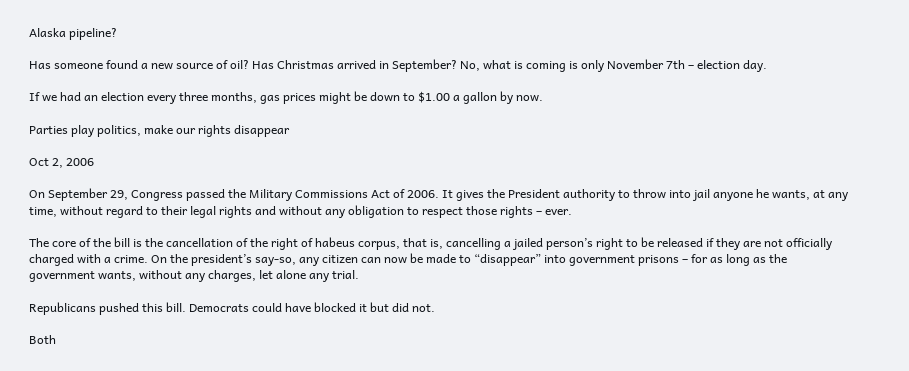Alaska pipeline?

Has someone found a new source of oil? Has Christmas arrived in September? No, what is coming is only November 7th – election day.

If we had an election every three months, gas prices might be down to $1.00 a gallon by now.

Parties play politics, make our rights disappear

Oct 2, 2006

On September 29, Congress passed the Military Commissions Act of 2006. It gives the President authority to throw into jail anyone he wants, at any time, without regard to their legal rights and without any obligation to respect those rights – ever.

The core of the bill is the cancellation of the right of habeus corpus, that is, cancelling a jailed person’s right to be released if they are not officially charged with a crime. On the president’s say-so, any citizen can now be made to “disappear” into government prisons – for as long as the government wants, without any charges, let alone any trial.

Republicans pushed this bill. Democrats could have blocked it but did not.

Both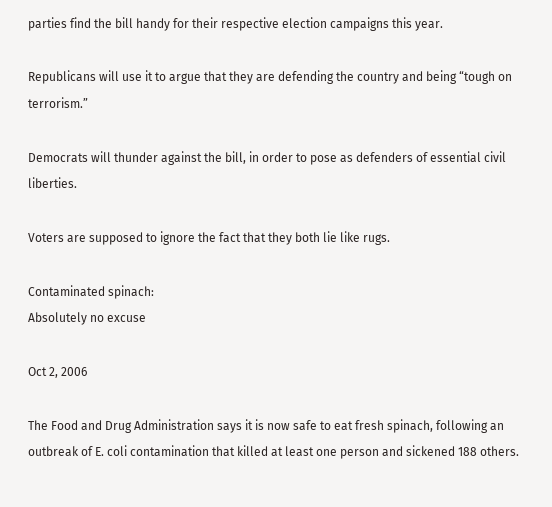parties find the bill handy for their respective election campaigns this year.

Republicans will use it to argue that they are defending the country and being “tough on terrorism.”

Democrats will thunder against the bill, in order to pose as defenders of essential civil liberties.

Voters are supposed to ignore the fact that they both lie like rugs.

Contaminated spinach:
Absolutely no excuse

Oct 2, 2006

The Food and Drug Administration says it is now safe to eat fresh spinach, following an outbreak of E. coli contamination that killed at least one person and sickened 188 others.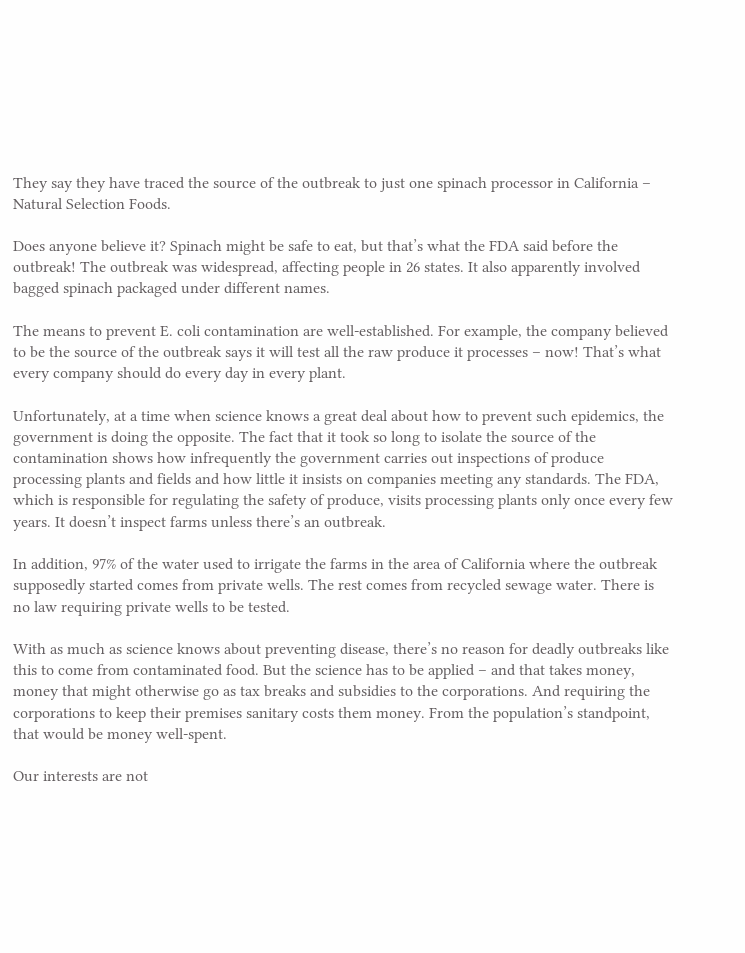They say they have traced the source of the outbreak to just one spinach processor in California – Natural Selection Foods.

Does anyone believe it? Spinach might be safe to eat, but that’s what the FDA said before the outbreak! The outbreak was widespread, affecting people in 26 states. It also apparently involved bagged spinach packaged under different names.

The means to prevent E. coli contamination are well-established. For example, the company believed to be the source of the outbreak says it will test all the raw produce it processes – now! That’s what every company should do every day in every plant.

Unfortunately, at a time when science knows a great deal about how to prevent such epidemics, the government is doing the opposite. The fact that it took so long to isolate the source of the contamination shows how infrequently the government carries out inspections of produce processing plants and fields and how little it insists on companies meeting any standards. The FDA, which is responsible for regulating the safety of produce, visits processing plants only once every few years. It doesn’t inspect farms unless there’s an outbreak.

In addition, 97% of the water used to irrigate the farms in the area of California where the outbreak supposedly started comes from private wells. The rest comes from recycled sewage water. There is no law requiring private wells to be tested.

With as much as science knows about preventing disease, there’s no reason for deadly outbreaks like this to come from contaminated food. But the science has to be applied – and that takes money, money that might otherwise go as tax breaks and subsidies to the corporations. And requiring the corporations to keep their premises sanitary costs them money. From the population’s standpoint, that would be money well-spent.

Our interests are not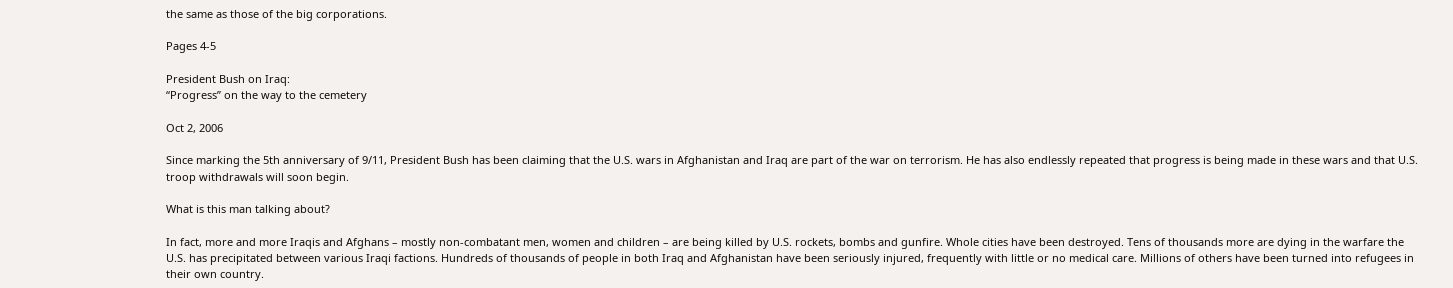the same as those of the big corporations.

Pages 4-5

President Bush on Iraq:
“Progress” on the way to the cemetery

Oct 2, 2006

Since marking the 5th anniversary of 9/11, President Bush has been claiming that the U.S. wars in Afghanistan and Iraq are part of the war on terrorism. He has also endlessly repeated that progress is being made in these wars and that U.S. troop withdrawals will soon begin.

What is this man talking about?

In fact, more and more Iraqis and Afghans – mostly non-combatant men, women and children – are being killed by U.S. rockets, bombs and gunfire. Whole cities have been destroyed. Tens of thousands more are dying in the warfare the U.S. has precipitated between various Iraqi factions. Hundreds of thousands of people in both Iraq and Afghanistan have been seriously injured, frequently with little or no medical care. Millions of others have been turned into refugees in their own country.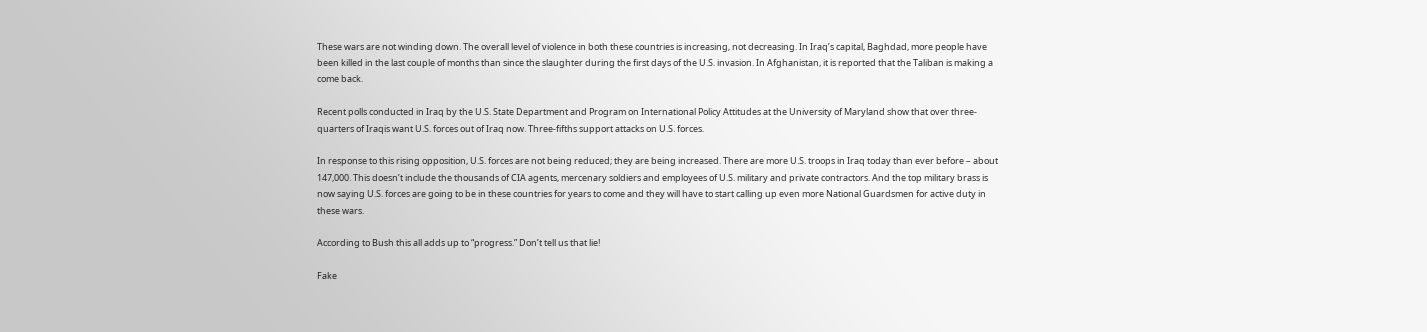These wars are not winding down. The overall level of violence in both these countries is increasing, not decreasing. In Iraq’s capital, Baghdad, more people have been killed in the last couple of months than since the slaughter during the first days of the U.S. invasion. In Afghanistan, it is reported that the Taliban is making a come back.

Recent polls conducted in Iraq by the U.S. State Department and Program on International Policy Attitudes at the University of Maryland show that over three-quarters of Iraqis want U.S. forces out of Iraq now. Three-fifths support attacks on U.S. forces.

In response to this rising opposition, U.S. forces are not being reduced; they are being increased. There are more U.S. troops in Iraq today than ever before – about 147,000. This doesn’t include the thousands of CIA agents, mercenary soldiers and employees of U.S. military and private contractors. And the top military brass is now saying U.S. forces are going to be in these countries for years to come and they will have to start calling up even more National Guardsmen for active duty in these wars.

According to Bush this all adds up to “progress.” Don’t tell us that lie!

Fake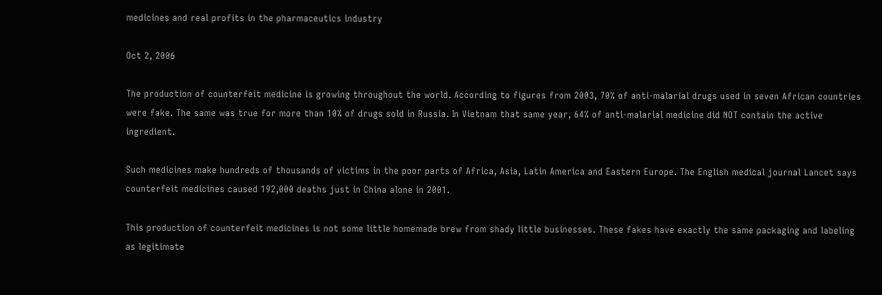medicines and real profits in the pharmaceutics industry

Oct 2, 2006

The production of counterfeit medicine is growing throughout the world. According to figures from 2003, 70% of anti-malarial drugs used in seven African countries were fake. The same was true for more than 10% of drugs sold in Russia. In Vietnam that same year, 64% of anti-malarial medicine did NOT contain the active ingredient.

Such medicines make hundreds of thousands of victims in the poor parts of Africa, Asia, Latin America and Eastern Europe. The English medical journal Lancet says counterfeit medicines caused 192,000 deaths just in China alone in 2001.

This production of counterfeit medicines is not some little homemade brew from shady little businesses. These fakes have exactly the same packaging and labeling as legitimate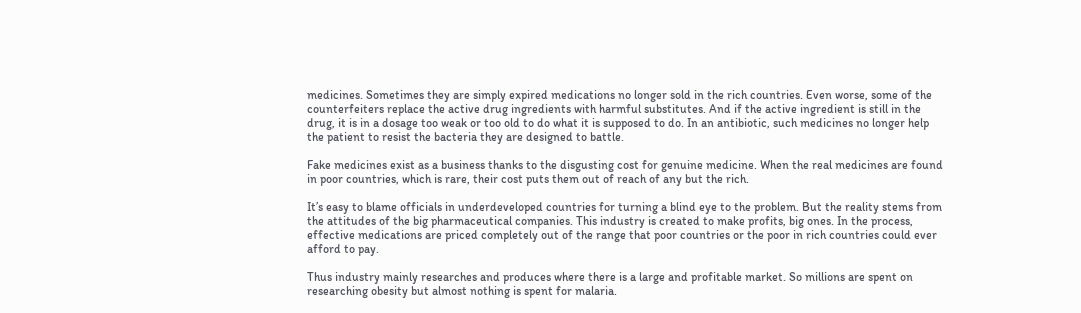medicines. Sometimes they are simply expired medications no longer sold in the rich countries. Even worse, some of the counterfeiters replace the active drug ingredients with harmful substitutes. And if the active ingredient is still in the drug, it is in a dosage too weak or too old to do what it is supposed to do. In an antibiotic, such medicines no longer help the patient to resist the bacteria they are designed to battle.

Fake medicines exist as a business thanks to the disgusting cost for genuine medicine. When the real medicines are found in poor countries, which is rare, their cost puts them out of reach of any but the rich.

It’s easy to blame officials in underdeveloped countries for turning a blind eye to the problem. But the reality stems from the attitudes of the big pharmaceutical companies. This industry is created to make profits, big ones. In the process, effective medications are priced completely out of the range that poor countries or the poor in rich countries could ever afford to pay.

Thus industry mainly researches and produces where there is a large and profitable market. So millions are spent on researching obesity but almost nothing is spent for malaria.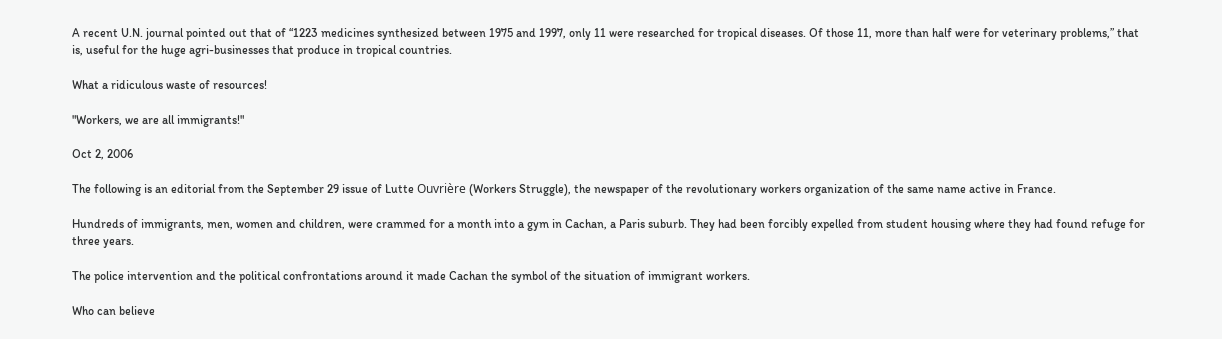A recent U.N. journal pointed out that of “1223 medicines synthesized between 1975 and 1997, only 11 were researched for tropical diseases. Of those 11, more than half were for veterinary problems,” that is, useful for the huge agri-businesses that produce in tropical countries.

What a ridiculous waste of resources!

"Workers, we are all immigrants!"

Oct 2, 2006

The following is an editorial from the September 29 issue of Lutte Ouvrière (Workers Struggle), the newspaper of the revolutionary workers organization of the same name active in France.

Hundreds of immigrants, men, women and children, were crammed for a month into a gym in Cachan, a Paris suburb. They had been forcibly expelled from student housing where they had found refuge for three years.

The police intervention and the political confrontations around it made Cachan the symbol of the situation of immigrant workers.

Who can believe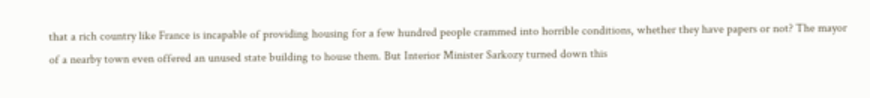that a rich country like France is incapable of providing housing for a few hundred people crammed into horrible conditions, whether they have papers or not? The mayor of a nearby town even offered an unused state building to house them. But Interior Minister Sarkozy turned down this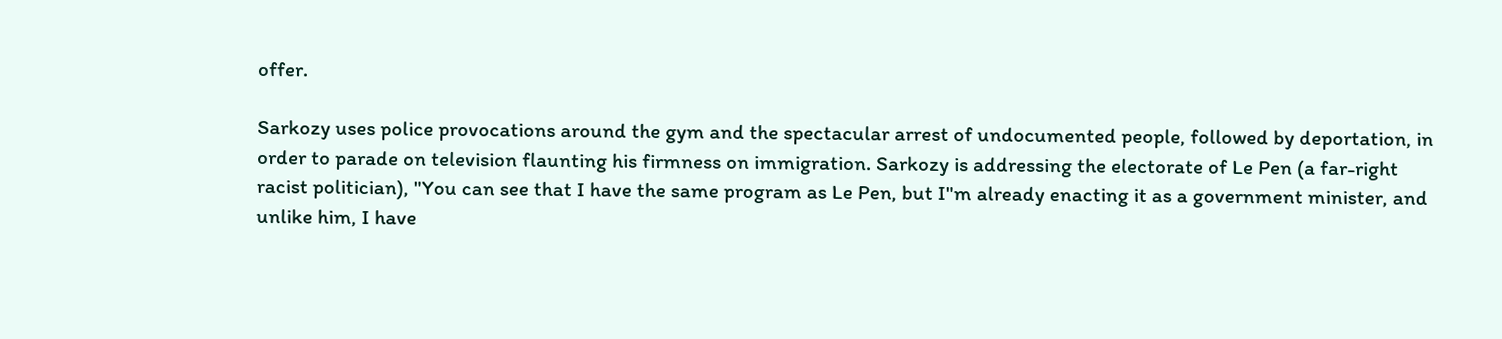offer.

Sarkozy uses police provocations around the gym and the spectacular arrest of undocumented people, followed by deportation, in order to parade on television flaunting his firmness on immigration. Sarkozy is addressing the electorate of Le Pen (a far-right racist politician), "You can see that I have the same program as Le Pen, but I"m already enacting it as a government minister, and unlike him, I have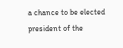a chance to be elected president of the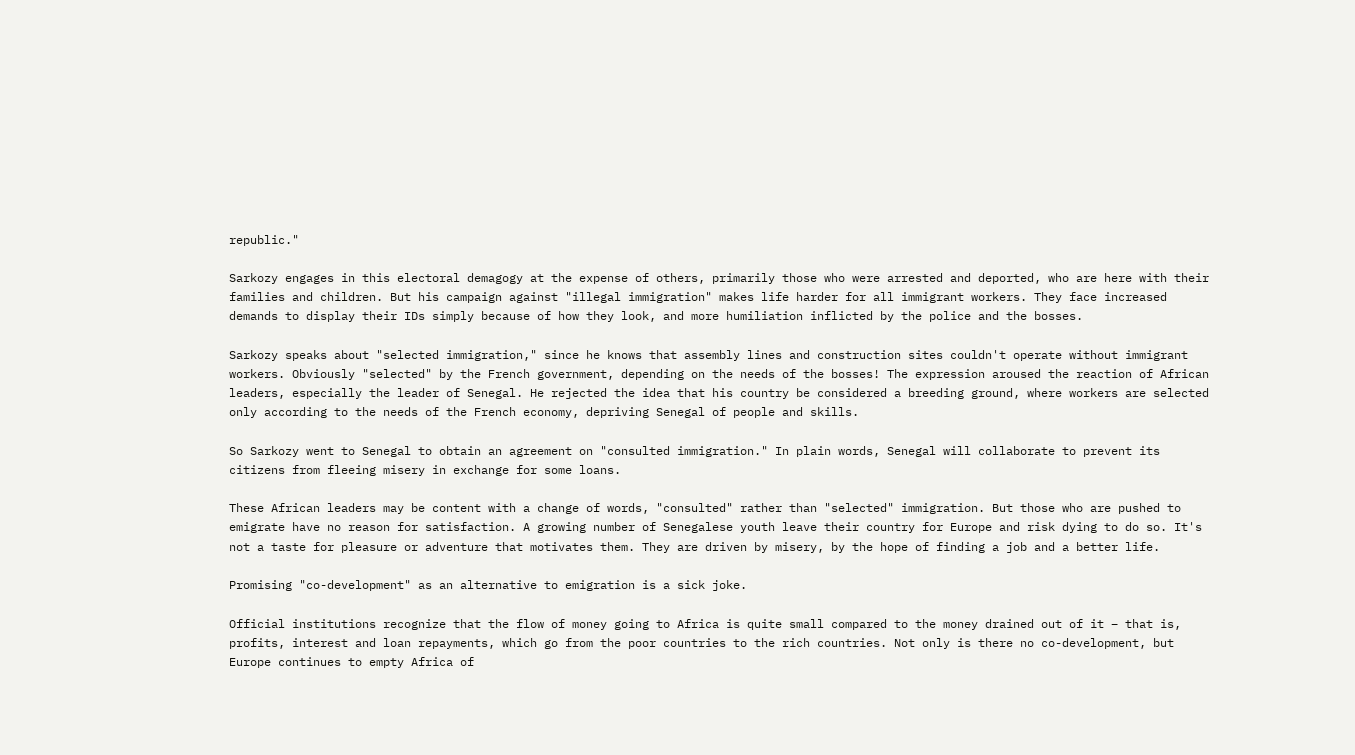republic."

Sarkozy engages in this electoral demagogy at the expense of others, primarily those who were arrested and deported, who are here with their families and children. But his campaign against "illegal immigration" makes life harder for all immigrant workers. They face increased demands to display their IDs simply because of how they look, and more humiliation inflicted by the police and the bosses.

Sarkozy speaks about "selected immigration," since he knows that assembly lines and construction sites couldn't operate without immigrant workers. Obviously "selected" by the French government, depending on the needs of the bosses! The expression aroused the reaction of African leaders, especially the leader of Senegal. He rejected the idea that his country be considered a breeding ground, where workers are selected only according to the needs of the French economy, depriving Senegal of people and skills.

So Sarkozy went to Senegal to obtain an agreement on "consulted immigration." In plain words, Senegal will collaborate to prevent its citizens from fleeing misery in exchange for some loans.

These African leaders may be content with a change of words, "consulted" rather than "selected" immigration. But those who are pushed to emigrate have no reason for satisfaction. A growing number of Senegalese youth leave their country for Europe and risk dying to do so. It's not a taste for pleasure or adventure that motivates them. They are driven by misery, by the hope of finding a job and a better life.

Promising "co-development" as an alternative to emigration is a sick joke.

Official institutions recognize that the flow of money going to Africa is quite small compared to the money drained out of it – that is, profits, interest and loan repayments, which go from the poor countries to the rich countries. Not only is there no co-development, but Europe continues to empty Africa of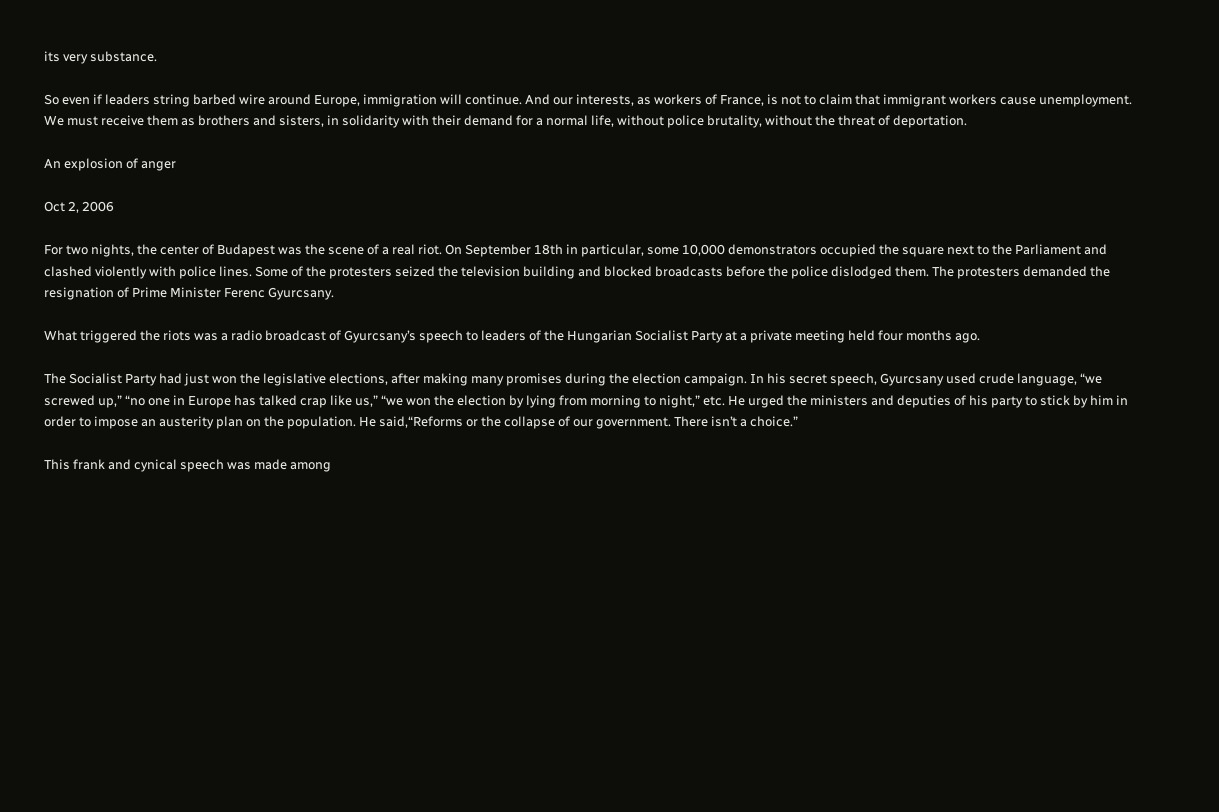its very substance.

So even if leaders string barbed wire around Europe, immigration will continue. And our interests, as workers of France, is not to claim that immigrant workers cause unemployment. We must receive them as brothers and sisters, in solidarity with their demand for a normal life, without police brutality, without the threat of deportation.

An explosion of anger

Oct 2, 2006

For two nights, the center of Budapest was the scene of a real riot. On September 18th in particular, some 10,000 demonstrators occupied the square next to the Parliament and clashed violently with police lines. Some of the protesters seized the television building and blocked broadcasts before the police dislodged them. The protesters demanded the resignation of Prime Minister Ferenc Gyurcsany.

What triggered the riots was a radio broadcast of Gyurcsany’s speech to leaders of the Hungarian Socialist Party at a private meeting held four months ago.

The Socialist Party had just won the legislative elections, after making many promises during the election campaign. In his secret speech, Gyurcsany used crude language, “we screwed up,” “no one in Europe has talked crap like us,” “we won the election by lying from morning to night,” etc. He urged the ministers and deputies of his party to stick by him in order to impose an austerity plan on the population. He said,“Reforms or the collapse of our government. There isn’t a choice.”

This frank and cynical speech was made among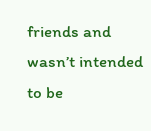friends and wasn’t intended to be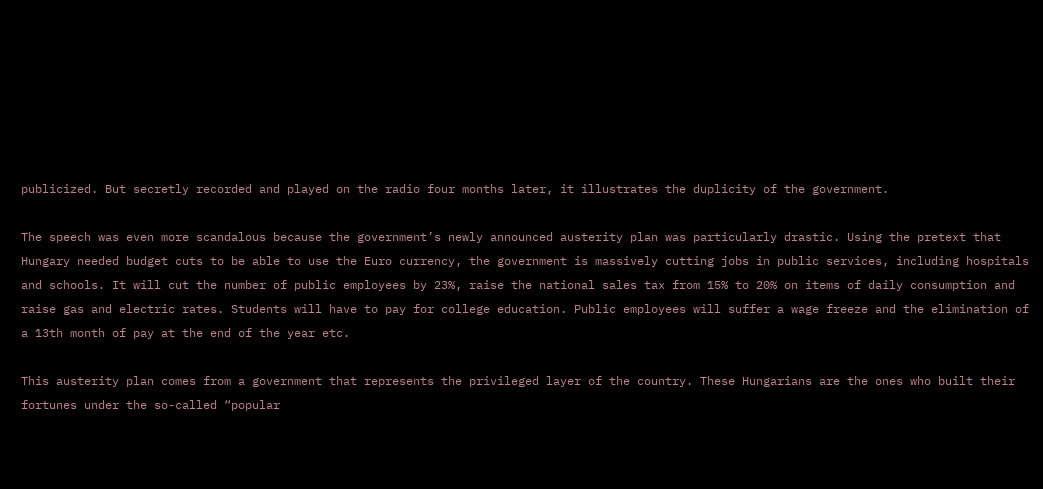publicized. But secretly recorded and played on the radio four months later, it illustrates the duplicity of the government.

The speech was even more scandalous because the government’s newly announced austerity plan was particularly drastic. Using the pretext that Hungary needed budget cuts to be able to use the Euro currency, the government is massively cutting jobs in public services, including hospitals and schools. It will cut the number of public employees by 23%, raise the national sales tax from 15% to 20% on items of daily consumption and raise gas and electric rates. Students will have to pay for college education. Public employees will suffer a wage freeze and the elimination of a 13th month of pay at the end of the year etc.

This austerity plan comes from a government that represents the privileged layer of the country. These Hungarians are the ones who built their fortunes under the so-called “popular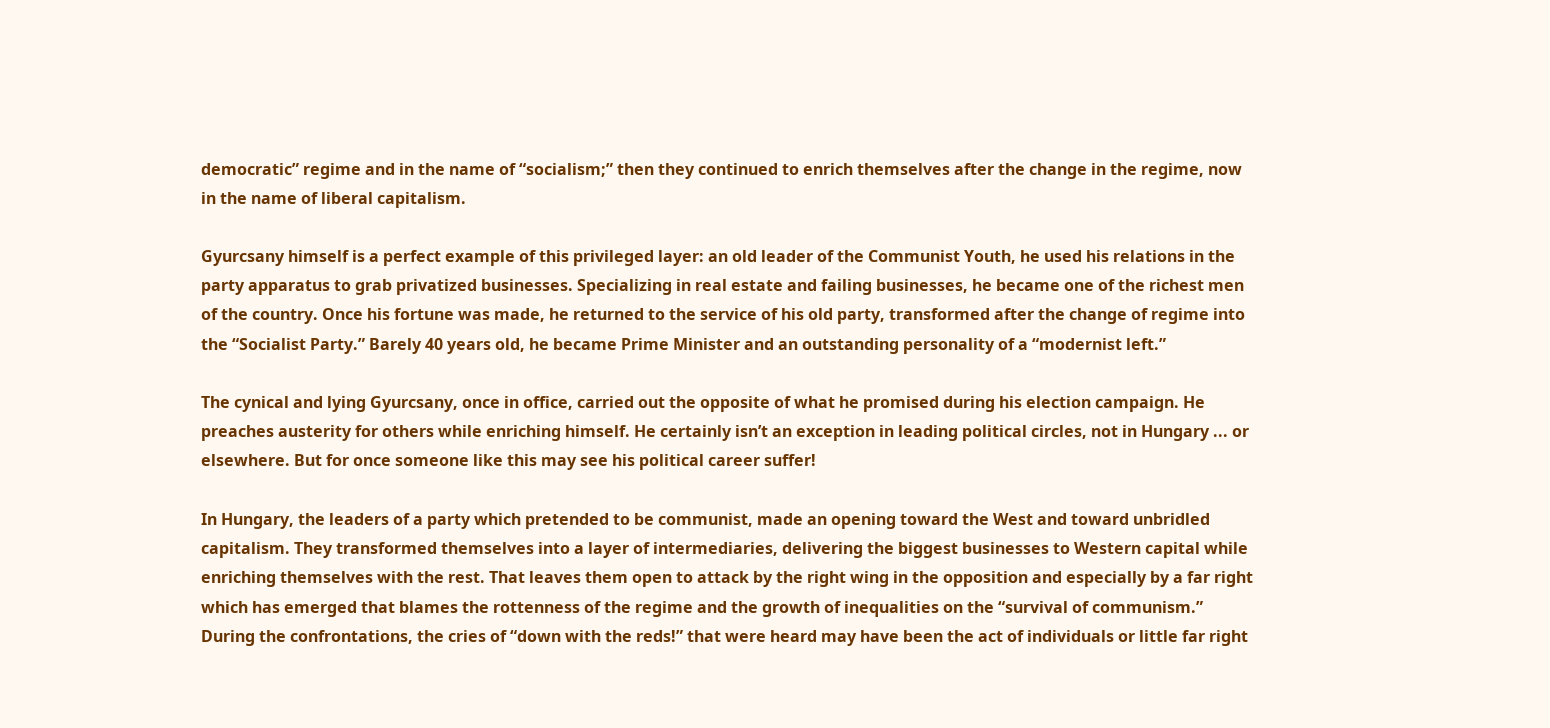democratic” regime and in the name of “socialism;” then they continued to enrich themselves after the change in the regime, now in the name of liberal capitalism.

Gyurcsany himself is a perfect example of this privileged layer: an old leader of the Communist Youth, he used his relations in the party apparatus to grab privatized businesses. Specializing in real estate and failing businesses, he became one of the richest men of the country. Once his fortune was made, he returned to the service of his old party, transformed after the change of regime into the “Socialist Party.” Barely 40 years old, he became Prime Minister and an outstanding personality of a “modernist left.”

The cynical and lying Gyurcsany, once in office, carried out the opposite of what he promised during his election campaign. He preaches austerity for others while enriching himself. He certainly isn’t an exception in leading political circles, not in Hungary ... or elsewhere. But for once someone like this may see his political career suffer!

In Hungary, the leaders of a party which pretended to be communist, made an opening toward the West and toward unbridled capitalism. They transformed themselves into a layer of intermediaries, delivering the biggest businesses to Western capital while enriching themselves with the rest. That leaves them open to attack by the right wing in the opposition and especially by a far right which has emerged that blames the rottenness of the regime and the growth of inequalities on the “survival of communism.” During the confrontations, the cries of “down with the reds!” that were heard may have been the act of individuals or little far right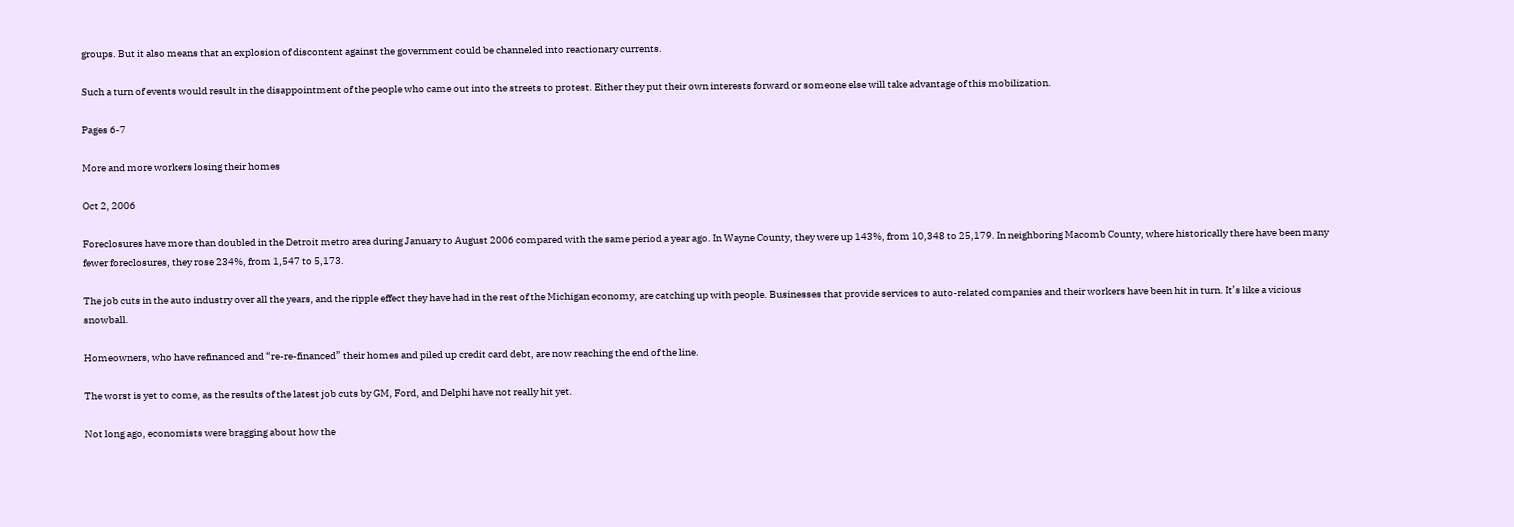groups. But it also means that an explosion of discontent against the government could be channeled into reactionary currents.

Such a turn of events would result in the disappointment of the people who came out into the streets to protest. Either they put their own interests forward or someone else will take advantage of this mobilization.

Pages 6-7

More and more workers losing their homes

Oct 2, 2006

Foreclosures have more than doubled in the Detroit metro area during January to August 2006 compared with the same period a year ago. In Wayne County, they were up 143%, from 10,348 to 25,179. In neighboring Macomb County, where historically there have been many fewer foreclosures, they rose 234%, from 1,547 to 5,173.

The job cuts in the auto industry over all the years, and the ripple effect they have had in the rest of the Michigan economy, are catching up with people. Businesses that provide services to auto-related companies and their workers have been hit in turn. It’s like a vicious snowball.

Homeowners, who have refinanced and “re-re-financed” their homes and piled up credit card debt, are now reaching the end of the line.

The worst is yet to come, as the results of the latest job cuts by GM, Ford, and Delphi have not really hit yet.

Not long ago, economists were bragging about how the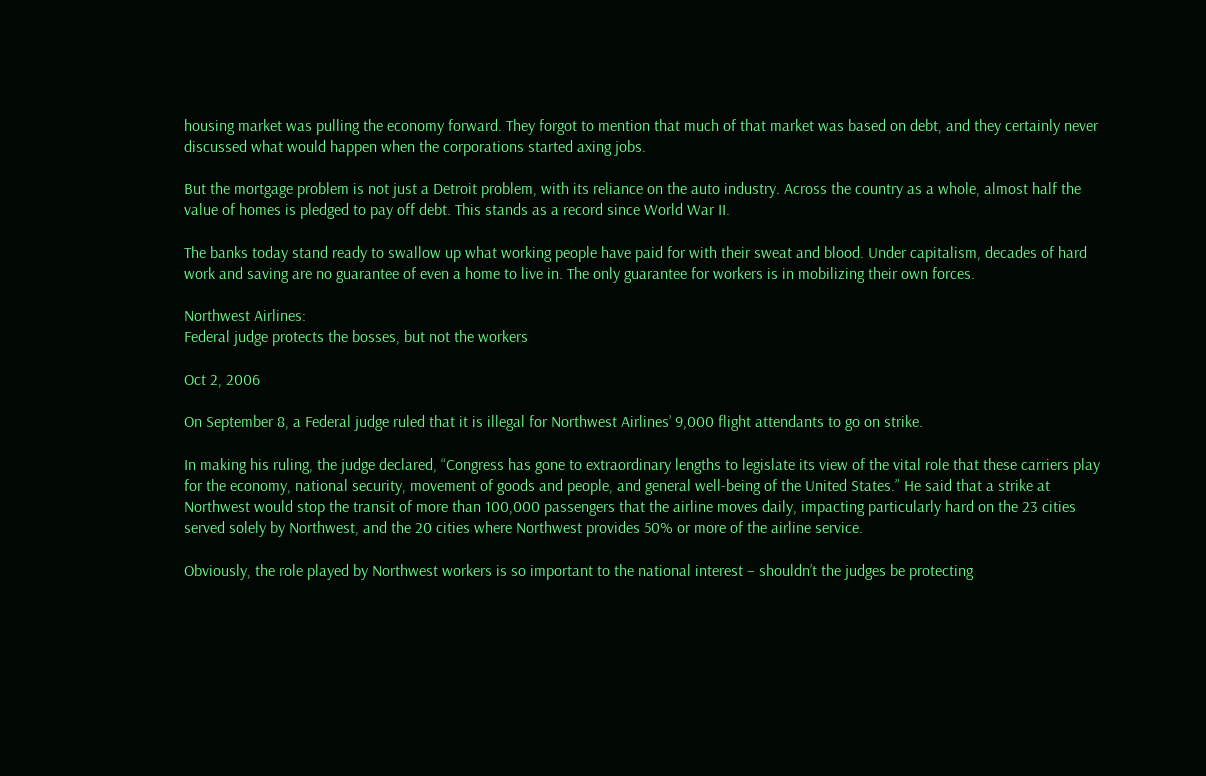housing market was pulling the economy forward. They forgot to mention that much of that market was based on debt, and they certainly never discussed what would happen when the corporations started axing jobs.

But the mortgage problem is not just a Detroit problem, with its reliance on the auto industry. Across the country as a whole, almost half the value of homes is pledged to pay off debt. This stands as a record since World War II.

The banks today stand ready to swallow up what working people have paid for with their sweat and blood. Under capitalism, decades of hard work and saving are no guarantee of even a home to live in. The only guarantee for workers is in mobilizing their own forces.

Northwest Airlines:
Federal judge protects the bosses, but not the workers

Oct 2, 2006

On September 8, a Federal judge ruled that it is illegal for Northwest Airlines’ 9,000 flight attendants to go on strike.

In making his ruling, the judge declared, “Congress has gone to extraordinary lengths to legislate its view of the vital role that these carriers play for the economy, national security, movement of goods and people, and general well-being of the United States.” He said that a strike at Northwest would stop the transit of more than 100,000 passengers that the airline moves daily, impacting particularly hard on the 23 cities served solely by Northwest, and the 20 cities where Northwest provides 50% or more of the airline service.

Obviously, the role played by Northwest workers is so important to the national interest – shouldn’t the judges be protecting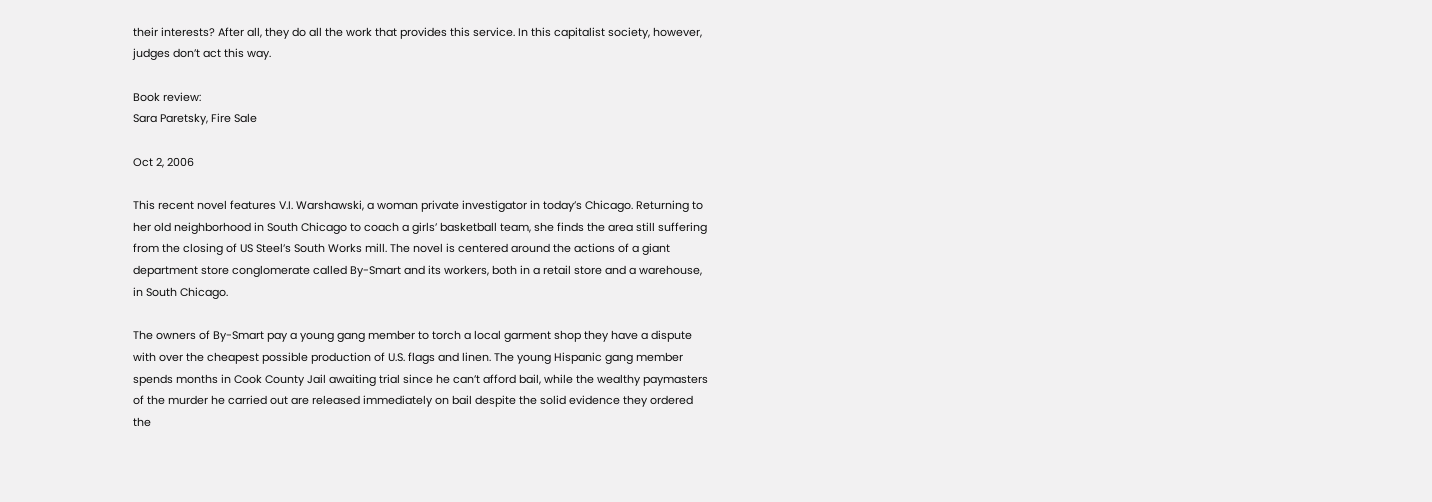their interests? After all, they do all the work that provides this service. In this capitalist society, however, judges don’t act this way.

Book review:
Sara Paretsky, Fire Sale

Oct 2, 2006

This recent novel features V.I. Warshawski, a woman private investigator in today’s Chicago. Returning to her old neighborhood in South Chicago to coach a girls’ basketball team, she finds the area still suffering from the closing of US Steel’s South Works mill. The novel is centered around the actions of a giant department store conglomerate called By-Smart and its workers, both in a retail store and a warehouse, in South Chicago.

The owners of By-Smart pay a young gang member to torch a local garment shop they have a dispute with over the cheapest possible production of U.S. flags and linen. The young Hispanic gang member spends months in Cook County Jail awaiting trial since he can’t afford bail, while the wealthy paymasters of the murder he carried out are released immediately on bail despite the solid evidence they ordered the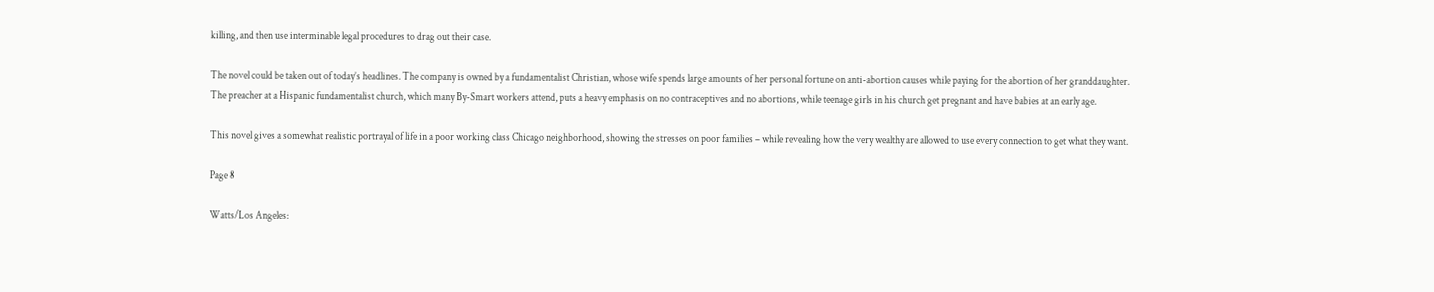killing, and then use interminable legal procedures to drag out their case.

The novel could be taken out of today’s headlines. The company is owned by a fundamentalist Christian, whose wife spends large amounts of her personal fortune on anti-abortion causes while paying for the abortion of her granddaughter. The preacher at a Hispanic fundamentalist church, which many By-Smart workers attend, puts a heavy emphasis on no contraceptives and no abortions, while teenage girls in his church get pregnant and have babies at an early age.

This novel gives a somewhat realistic portrayal of life in a poor working class Chicago neighborhood, showing the stresses on poor families – while revealing how the very wealthy are allowed to use every connection to get what they want.

Page 8

Watts/Los Angeles: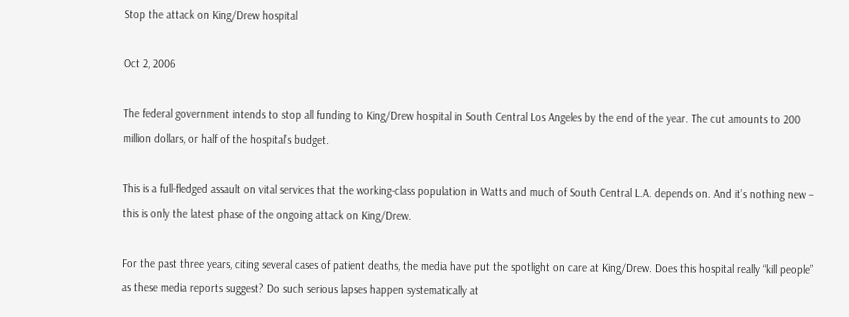Stop the attack on King/Drew hospital

Oct 2, 2006

The federal government intends to stop all funding to King/Drew hospital in South Central Los Angeles by the end of the year. The cut amounts to 200 million dollars, or half of the hospital’s budget.

This is a full-fledged assault on vital services that the working-class population in Watts and much of South Central L.A. depends on. And it’s nothing new – this is only the latest phase of the ongoing attack on King/Drew.

For the past three years, citing several cases of patient deaths, the media have put the spotlight on care at King/Drew. Does this hospital really “kill people” as these media reports suggest? Do such serious lapses happen systematically at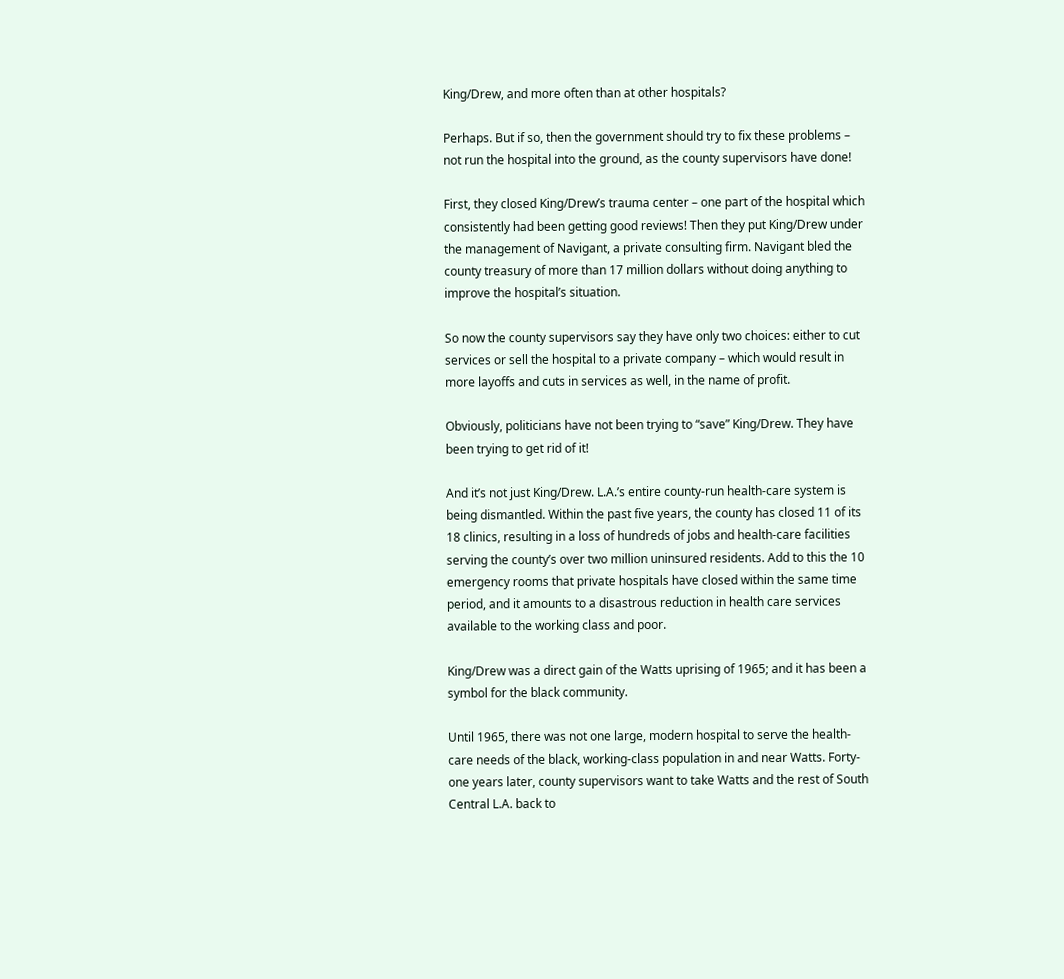King/Drew, and more often than at other hospitals?

Perhaps. But if so, then the government should try to fix these problems – not run the hospital into the ground, as the county supervisors have done!

First, they closed King/Drew’s trauma center – one part of the hospital which consistently had been getting good reviews! Then they put King/Drew under the management of Navigant, a private consulting firm. Navigant bled the county treasury of more than 17 million dollars without doing anything to improve the hospital’s situation.

So now the county supervisors say they have only two choices: either to cut services or sell the hospital to a private company – which would result in more layoffs and cuts in services as well, in the name of profit.

Obviously, politicians have not been trying to “save” King/Drew. They have been trying to get rid of it!

And it’s not just King/Drew. L.A.’s entire county-run health-care system is being dismantled. Within the past five years, the county has closed 11 of its 18 clinics, resulting in a loss of hundreds of jobs and health-care facilities serving the county’s over two million uninsured residents. Add to this the 10 emergency rooms that private hospitals have closed within the same time period, and it amounts to a disastrous reduction in health care services available to the working class and poor.

King/Drew was a direct gain of the Watts uprising of 1965; and it has been a symbol for the black community.

Until 1965, there was not one large, modern hospital to serve the health-care needs of the black, working-class population in and near Watts. Forty-one years later, county supervisors want to take Watts and the rest of South Central L.A. back to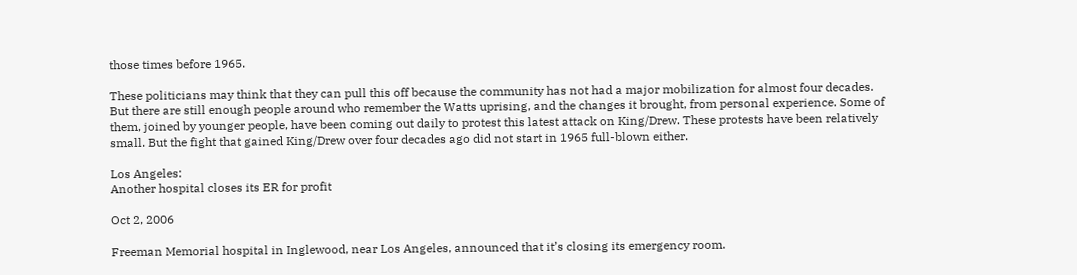those times before 1965.

These politicians may think that they can pull this off because the community has not had a major mobilization for almost four decades. But there are still enough people around who remember the Watts uprising, and the changes it brought, from personal experience. Some of them, joined by younger people, have been coming out daily to protest this latest attack on King/Drew. These protests have been relatively small. But the fight that gained King/Drew over four decades ago did not start in 1965 full-blown either.

Los Angeles:
Another hospital closes its ER for profit

Oct 2, 2006

Freeman Memorial hospital in Inglewood, near Los Angeles, announced that it’s closing its emergency room.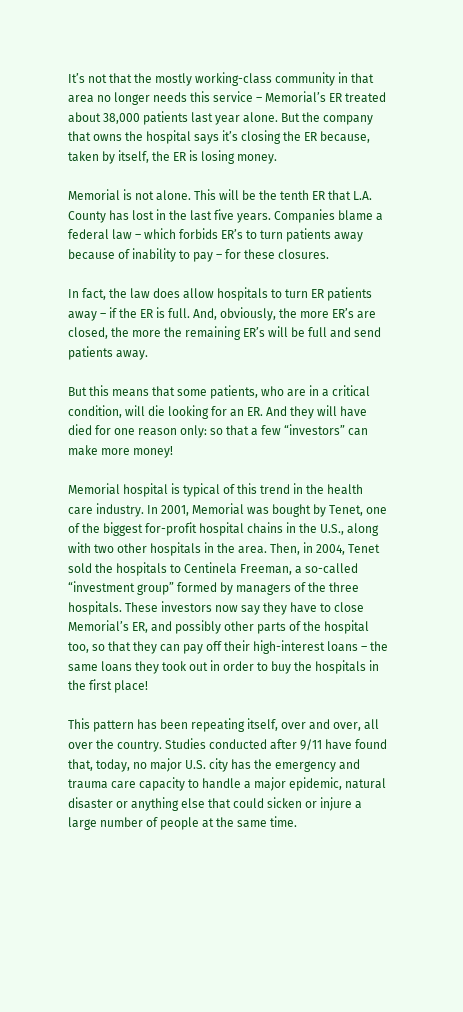It’s not that the mostly working-class community in that area no longer needs this service – Memorial’s ER treated about 38,000 patients last year alone. But the company that owns the hospital says it’s closing the ER because, taken by itself, the ER is losing money.

Memorial is not alone. This will be the tenth ER that L.A. County has lost in the last five years. Companies blame a federal law – which forbids ER’s to turn patients away because of inability to pay – for these closures.

In fact, the law does allow hospitals to turn ER patients away – if the ER is full. And, obviously, the more ER’s are closed, the more the remaining ER’s will be full and send patients away.

But this means that some patients, who are in a critical condition, will die looking for an ER. And they will have died for one reason only: so that a few “investors” can make more money!

Memorial hospital is typical of this trend in the health care industry. In 2001, Memorial was bought by Tenet, one of the biggest for-profit hospital chains in the U.S., along with two other hospitals in the area. Then, in 2004, Tenet sold the hospitals to Centinela Freeman, a so-called “investment group” formed by managers of the three hospitals. These investors now say they have to close Memorial’s ER, and possibly other parts of the hospital too, so that they can pay off their high-interest loans – the same loans they took out in order to buy the hospitals in the first place!

This pattern has been repeating itself, over and over, all over the country. Studies conducted after 9/11 have found that, today, no major U.S. city has the emergency and trauma care capacity to handle a major epidemic, natural disaster or anything else that could sicken or injure a large number of people at the same time.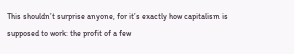This shouldn’t surprise anyone, for it’s exactly how capitalism is supposed to work: the profit of a few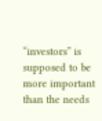“investors” is supposed to be more important than the needs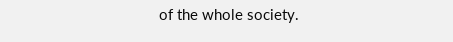of the whole society.